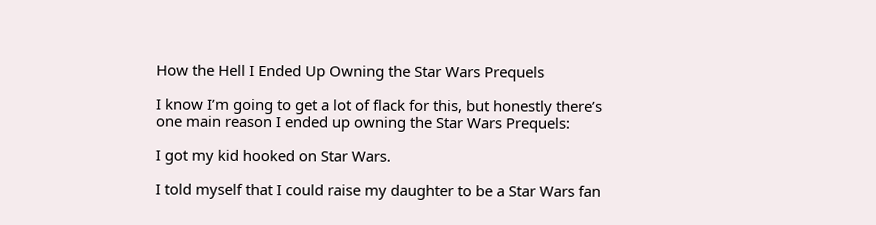How the Hell I Ended Up Owning the Star Wars Prequels

I know I’m going to get a lot of flack for this, but honestly there’s one main reason I ended up owning the Star Wars Prequels:

I got my kid hooked on Star Wars.

I told myself that I could raise my daughter to be a Star Wars fan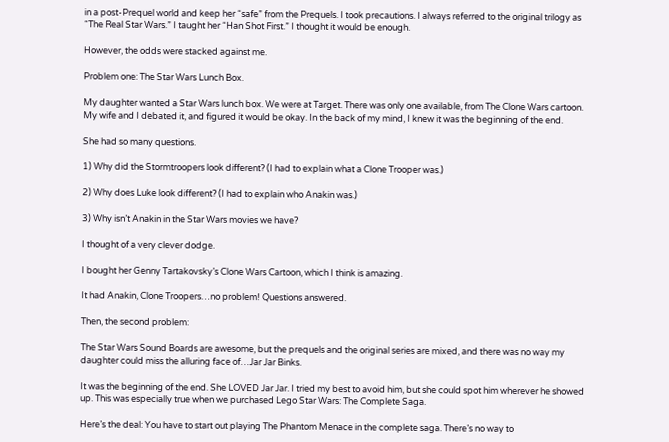in a post-Prequel world and keep her “safe” from the Prequels. I took precautions. I always referred to the original trilogy as “The Real Star Wars.” I taught her “Han Shot First.” I thought it would be enough.

However, the odds were stacked against me.

Problem one: The Star Wars Lunch Box.

My daughter wanted a Star Wars lunch box. We were at Target. There was only one available, from The Clone Wars cartoon. My wife and I debated it, and figured it would be okay. In the back of my mind, I knew it was the beginning of the end.

She had so many questions.

1) Why did the Stormtroopers look different? (I had to explain what a Clone Trooper was.)

2) Why does Luke look different? (I had to explain who Anakin was.)

3) Why isn’t Anakin in the Star Wars movies we have?

I thought of a very clever dodge.

I bought her Genny Tartakovsky’s Clone Wars Cartoon, which I think is amazing.

It had Anakin, Clone Troopers…no problem! Questions answered.

Then, the second problem:

The Star Wars Sound Boards are awesome, but the prequels and the original series are mixed, and there was no way my daughter could miss the alluring face of…Jar Jar Binks.

It was the beginning of the end. She LOVED Jar Jar. I tried my best to avoid him, but she could spot him wherever he showed up. This was especially true when we purchased Lego Star Wars: The Complete Saga.

Here’s the deal: You have to start out playing The Phantom Menace in the complete saga. There’s no way to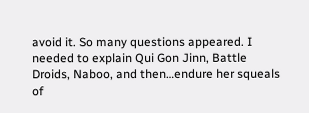avoid it. So many questions appeared. I needed to explain Qui Gon Jinn, Battle Droids, Naboo, and then…endure her squeals of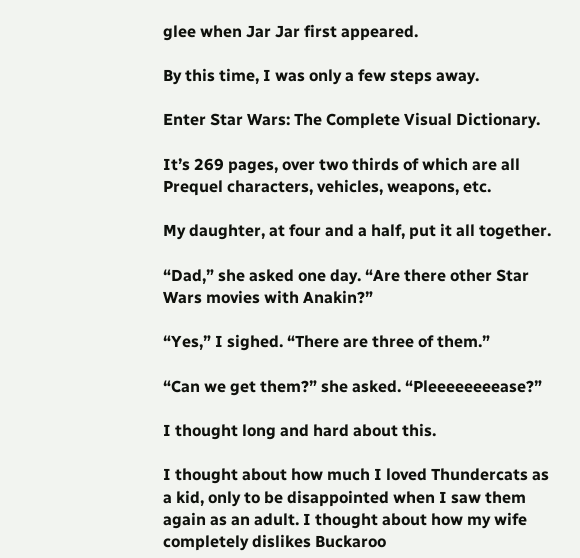glee when Jar Jar first appeared.

By this time, I was only a few steps away.

Enter Star Wars: The Complete Visual Dictionary.

It’s 269 pages, over two thirds of which are all Prequel characters, vehicles, weapons, etc.

My daughter, at four and a half, put it all together.

“Dad,” she asked one day. “Are there other Star Wars movies with Anakin?”

“Yes,” I sighed. “There are three of them.”

“Can we get them?” she asked. “Pleeeeeeeease?”

I thought long and hard about this.

I thought about how much I loved Thundercats as a kid, only to be disappointed when I saw them again as an adult. I thought about how my wife completely dislikes Buckaroo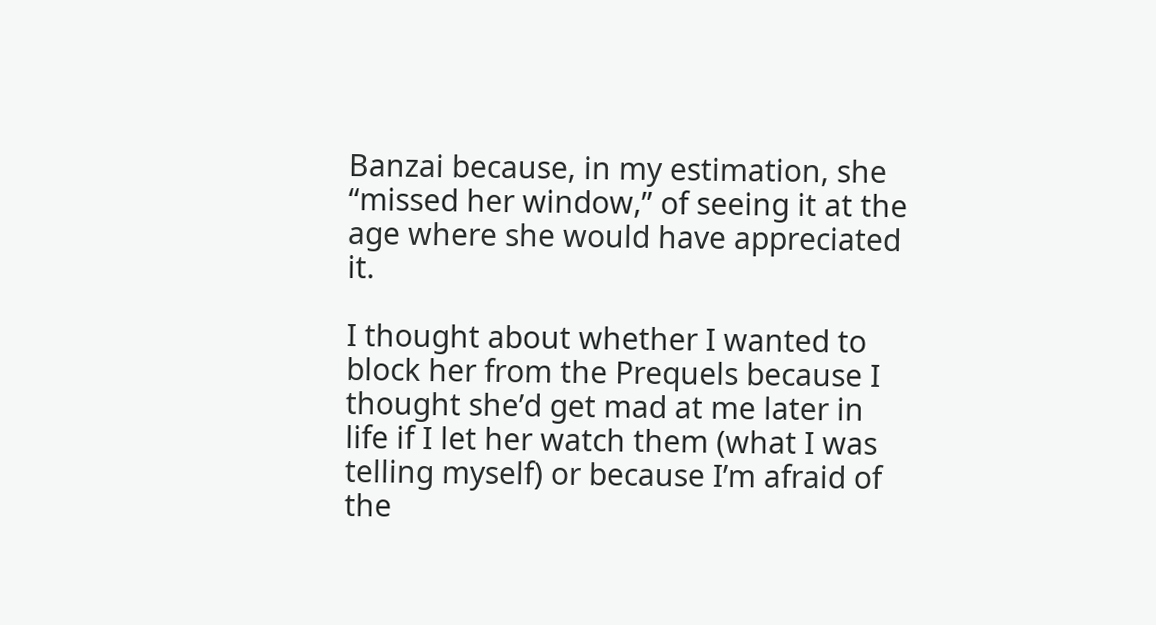Banzai because, in my estimation, she “missed her window,” of seeing it at the age where she would have appreciated it.

I thought about whether I wanted to block her from the Prequels because I thought she’d get mad at me later in life if I let her watch them (what I was telling myself) or because I’m afraid of the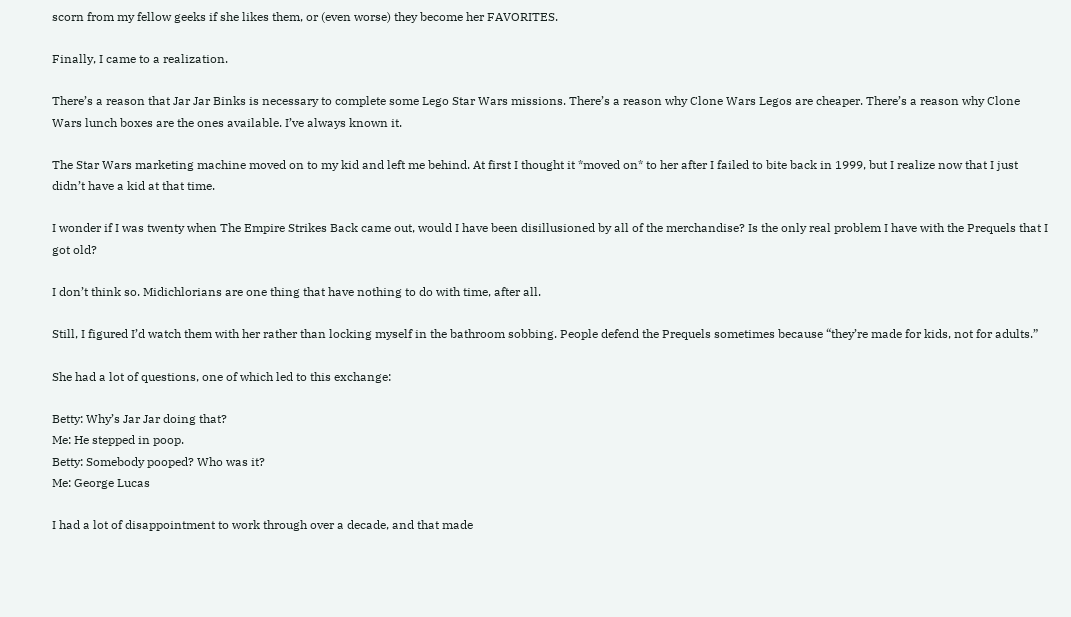scorn from my fellow geeks if she likes them, or (even worse) they become her FAVORITES.

Finally, I came to a realization.

There’s a reason that Jar Jar Binks is necessary to complete some Lego Star Wars missions. There’s a reason why Clone Wars Legos are cheaper. There’s a reason why Clone Wars lunch boxes are the ones available. I’ve always known it.

The Star Wars marketing machine moved on to my kid and left me behind. At first I thought it *moved on* to her after I failed to bite back in 1999, but I realize now that I just didn’t have a kid at that time.

I wonder if I was twenty when The Empire Strikes Back came out, would I have been disillusioned by all of the merchandise? Is the only real problem I have with the Prequels that I got old?

I don’t think so. Midichlorians are one thing that have nothing to do with time, after all.

Still, I figured I’d watch them with her rather than locking myself in the bathroom sobbing. People defend the Prequels sometimes because “they’re made for kids, not for adults.”

She had a lot of questions, one of which led to this exchange:

Betty: Why’s Jar Jar doing that?
Me: He stepped in poop.
Betty: Somebody pooped? Who was it?
Me: George Lucas

I had a lot of disappointment to work through over a decade, and that made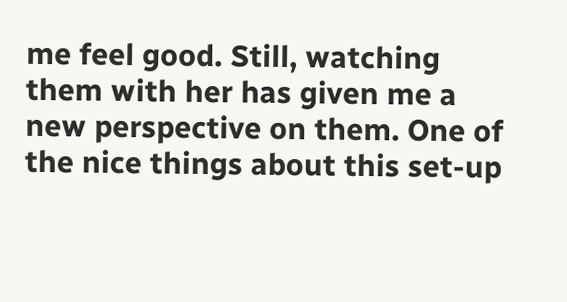me feel good. Still, watching them with her has given me a new perspective on them. One of the nice things about this set-up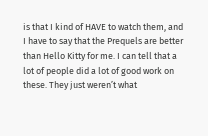is that I kind of HAVE to watch them, and I have to say that the Prequels are better than Hello Kitty for me. I can tell that a lot of people did a lot of good work on these. They just weren’t what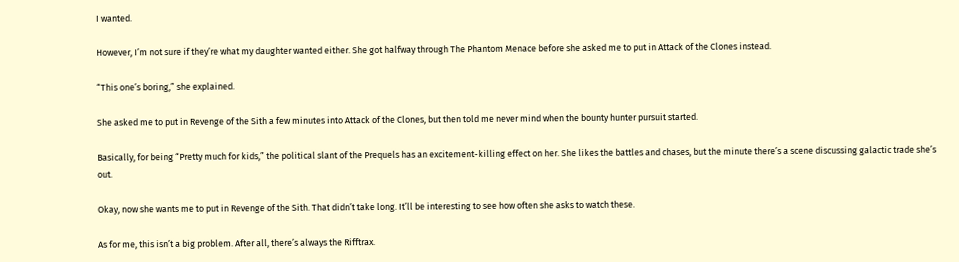I wanted.

However, I’m not sure if they’re what my daughter wanted either. She got halfway through The Phantom Menace before she asked me to put in Attack of the Clones instead.

“This one’s boring,” she explained.

She asked me to put in Revenge of the Sith a few minutes into Attack of the Clones, but then told me never mind when the bounty hunter pursuit started.

Basically, for being “Pretty much for kids,” the political slant of the Prequels has an excitement-killing effect on her. She likes the battles and chases, but the minute there’s a scene discussing galactic trade she’s out.

Okay, now she wants me to put in Revenge of the Sith. That didn’t take long. It’ll be interesting to see how often she asks to watch these.

As for me, this isn’t a big problem. After all, there’s always the Rifftrax.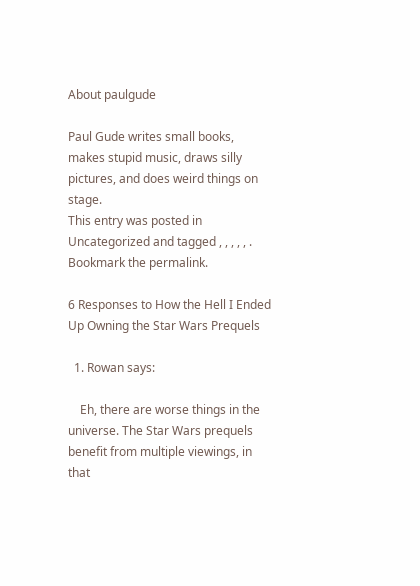About paulgude

Paul Gude writes small books, makes stupid music, draws silly pictures, and does weird things on stage.
This entry was posted in Uncategorized and tagged , , , , , . Bookmark the permalink.

6 Responses to How the Hell I Ended Up Owning the Star Wars Prequels

  1. Rowan says:

    Eh, there are worse things in the universe. The Star Wars prequels benefit from multiple viewings, in that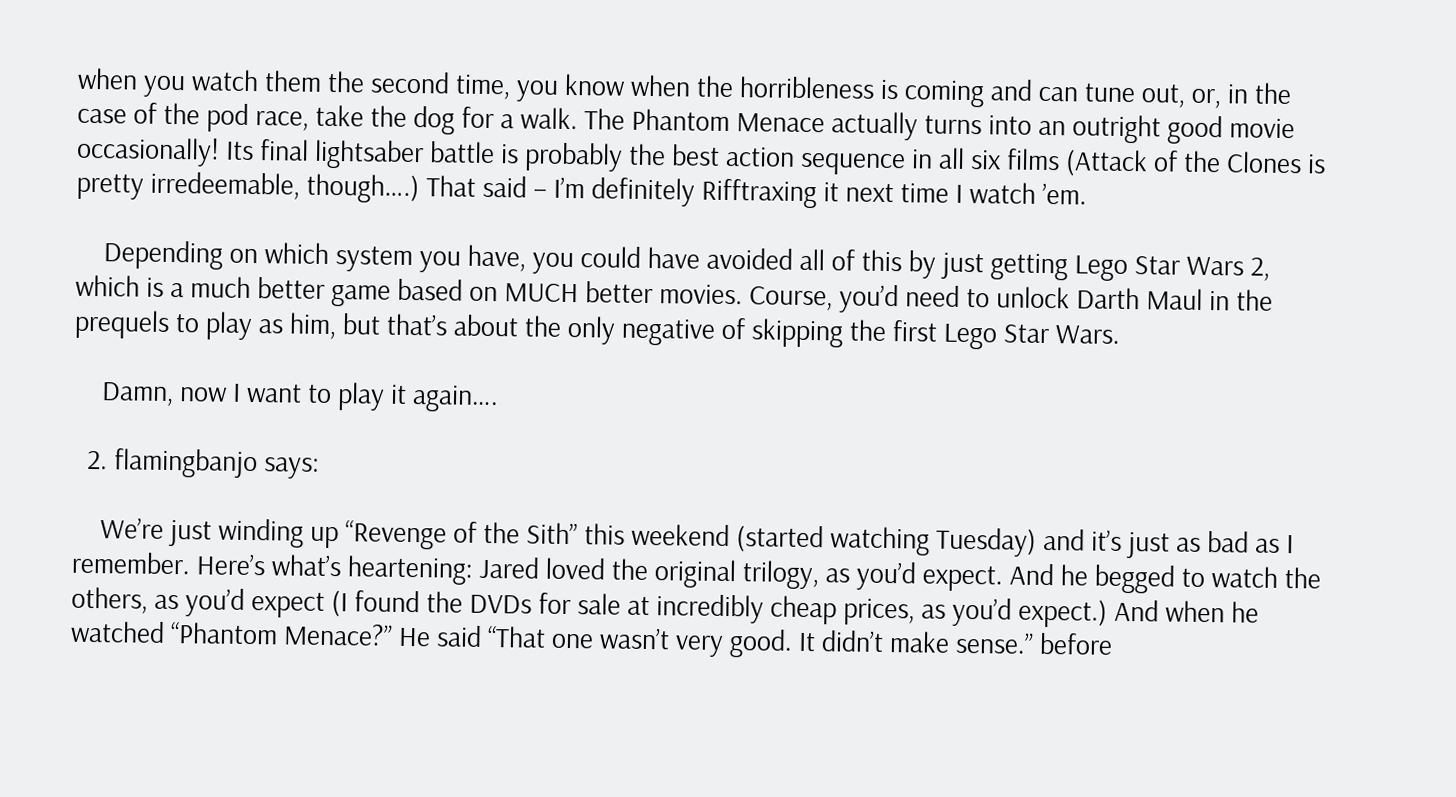when you watch them the second time, you know when the horribleness is coming and can tune out, or, in the case of the pod race, take the dog for a walk. The Phantom Menace actually turns into an outright good movie occasionally! Its final lightsaber battle is probably the best action sequence in all six films (Attack of the Clones is pretty irredeemable, though….) That said – I’m definitely Rifftraxing it next time I watch ’em.

    Depending on which system you have, you could have avoided all of this by just getting Lego Star Wars 2, which is a much better game based on MUCH better movies. Course, you’d need to unlock Darth Maul in the prequels to play as him, but that’s about the only negative of skipping the first Lego Star Wars.

    Damn, now I want to play it again….

  2. flamingbanjo says:

    We’re just winding up “Revenge of the Sith” this weekend (started watching Tuesday) and it’s just as bad as I remember. Here’s what’s heartening: Jared loved the original trilogy, as you’d expect. And he begged to watch the others, as you’d expect (I found the DVDs for sale at incredibly cheap prices, as you’d expect.) And when he watched “Phantom Menace?” He said “That one wasn’t very good. It didn’t make sense.” before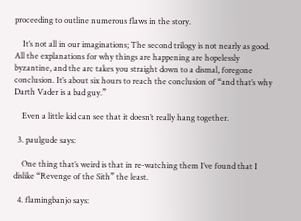proceeding to outline numerous flaws in the story.

    It’s not all in our imaginations; The second trilogy is not nearly as good. All the explanations for why things are happening are hopelessly byzantine, and the arc takes you straight down to a dismal, foregone conclusion. It’s about six hours to reach the conclusion of “and that’s why Darth Vader is a bad guy.”

    Even a little kid can see that it doesn’t really hang together.

  3. paulgude says:

    One thing that’s weird is that in re-watching them I’ve found that I dislike “Revenge of the Sith” the least.

  4. flamingbanjo says: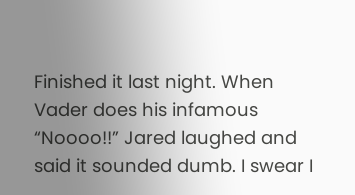Finished it last night. When Vader does his infamous “Noooo!!” Jared laughed and said it sounded dumb. I swear I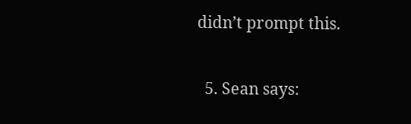didn’t prompt this.

  5. Sean says: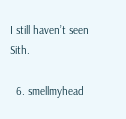I still haven’t seen Sith.

  6. smellmyhead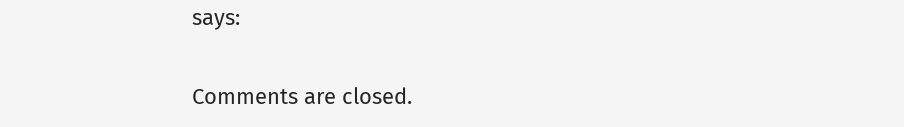says:

Comments are closed.